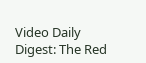Video Daily Digest: The Red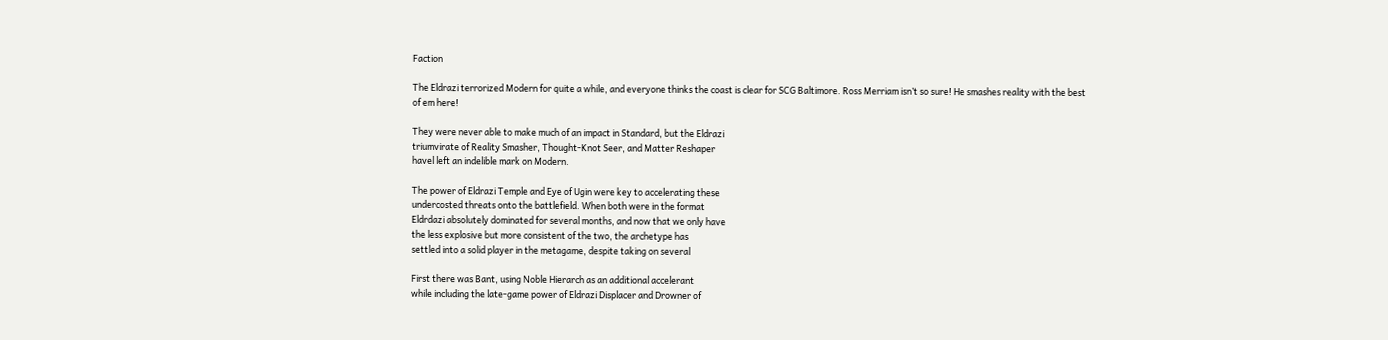Faction

The Eldrazi terrorized Modern for quite a while, and everyone thinks the coast is clear for SCG Baltimore. Ross Merriam isn’t so sure! He smashes reality with the best of em here!

They were never able to make much of an impact in Standard, but the Eldrazi
triumvirate of Reality Smasher, Thought-Knot Seer, and Matter Reshaper
havel left an indelible mark on Modern.

The power of Eldrazi Temple and Eye of Ugin were key to accelerating these
undercosted threats onto the battlefield. When both were in the format
Eldrdazi absolutely dominated for several months, and now that we only have
the less explosive but more consistent of the two, the archetype has
settled into a solid player in the metagame, despite taking on several

First there was Bant, using Noble Hierarch as an additional accelerant
while including the late-game power of Eldrazi Displacer and Drowner of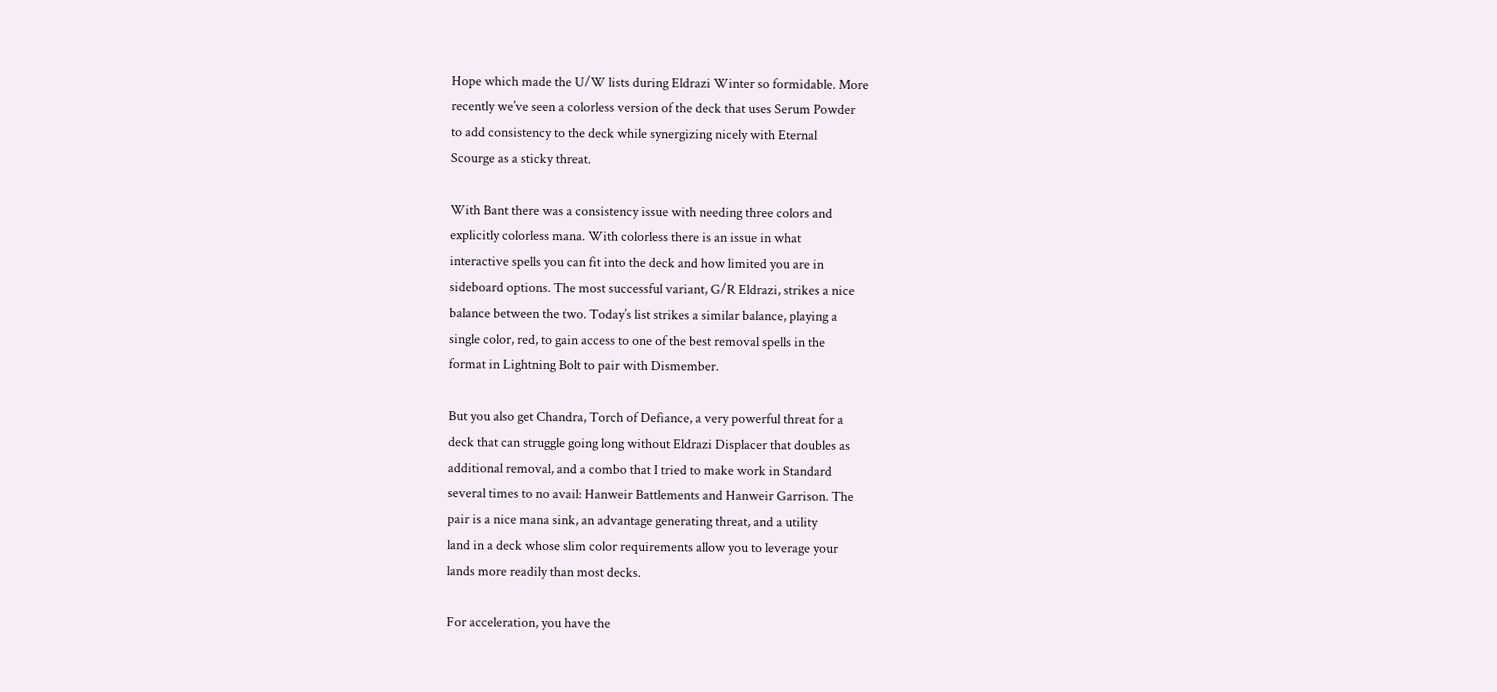Hope which made the U/W lists during Eldrazi Winter so formidable. More
recently we’ve seen a colorless version of the deck that uses Serum Powder
to add consistency to the deck while synergizing nicely with Eternal
Scourge as a sticky threat.

With Bant there was a consistency issue with needing three colors and
explicitly colorless mana. With colorless there is an issue in what
interactive spells you can fit into the deck and how limited you are in
sideboard options. The most successful variant, G/R Eldrazi, strikes a nice
balance between the two. Today’s list strikes a similar balance, playing a
single color, red, to gain access to one of the best removal spells in the
format in Lightning Bolt to pair with Dismember.

But you also get Chandra, Torch of Defiance, a very powerful threat for a
deck that can struggle going long without Eldrazi Displacer that doubles as
additional removal, and a combo that I tried to make work in Standard
several times to no avail: Hanweir Battlements and Hanweir Garrison. The
pair is a nice mana sink, an advantage generating threat, and a utility
land in a deck whose slim color requirements allow you to leverage your
lands more readily than most decks.

For acceleration, you have the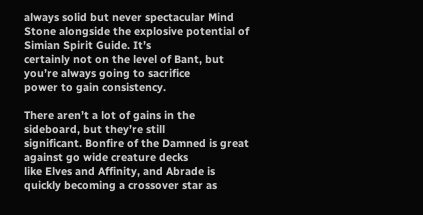always solid but never spectacular Mind
Stone alongside the explosive potential of Simian Spirit Guide. It’s
certainly not on the level of Bant, but you’re always going to sacrifice
power to gain consistency.

There aren’t a lot of gains in the sideboard, but they’re still
significant. Bonfire of the Damned is great against go wide creature decks
like Elves and Affinity, and Abrade is quickly becoming a crossover star as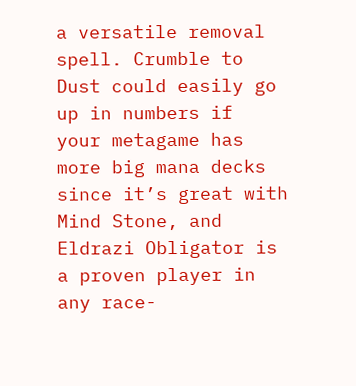a versatile removal spell. Crumble to Dust could easily go up in numbers if
your metagame has more big mana decks since it’s great with Mind Stone, and
Eldrazi Obligator is a proven player in any race-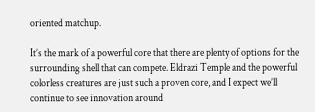oriented matchup.

It’s the mark of a powerful core that there are plenty of options for the
surrounding shell that can compete. Eldrazi Temple and the powerful
colorless creatures are just such a proven core, and I expect we’ll
continue to see innovation around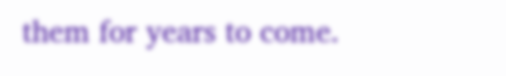them for years to come.